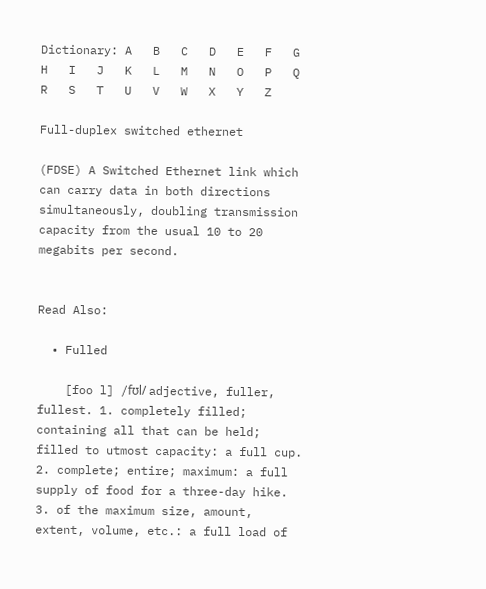Dictionary: A   B   C   D   E   F   G   H   I   J   K   L   M   N   O   P   Q   R   S   T   U   V   W   X   Y   Z

Full-duplex switched ethernet

(FDSE) A Switched Ethernet link which can carry data in both directions simultaneously, doubling transmission capacity from the usual 10 to 20 megabits per second.


Read Also:

  • Fulled

    [foo l] /fʊl/ adjective, fuller, fullest. 1. completely filled; containing all that can be held; filled to utmost capacity: a full cup. 2. complete; entire; maximum: a full supply of food for a three-day hike. 3. of the maximum size, amount, extent, volume, etc.: a full load of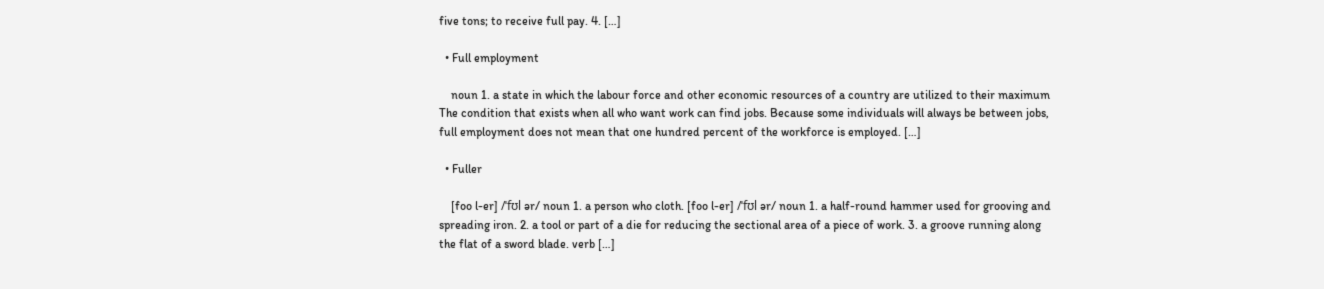five tons; to receive full pay. 4. […]

  • Full employment

    noun 1. a state in which the labour force and other economic resources of a country are utilized to their maximum The condition that exists when all who want work can find jobs. Because some individuals will always be between jobs, full employment does not mean that one hundred percent of the workforce is employed. […]

  • Fuller

    [foo l-er] /ˈfʊl ər/ noun 1. a person who cloth. [foo l-er] /ˈfʊl ər/ noun 1. a half-round hammer used for grooving and spreading iron. 2. a tool or part of a die for reducing the sectional area of a piece of work. 3. a groove running along the flat of a sword blade. verb […]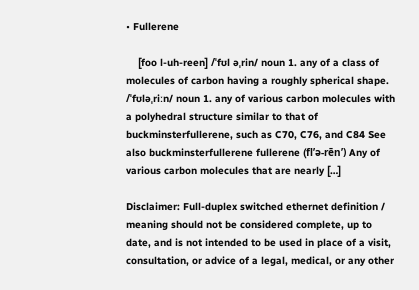• Fullerene

    [foo l-uh-reen] /ˈfʊl əˌrin/ noun 1. any of a class of molecules of carbon having a roughly spherical shape. /ˈfʊləˌriːn/ noun 1. any of various carbon molecules with a polyhedral structure similar to that of buckminsterfullerene, such as C70, C76, and C84 See also buckminsterfullerene fullerene (fl’ə-rēn’) Any of various carbon molecules that are nearly […]

Disclaimer: Full-duplex switched ethernet definition / meaning should not be considered complete, up to date, and is not intended to be used in place of a visit, consultation, or advice of a legal, medical, or any other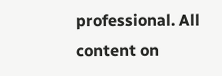professional. All content on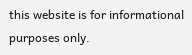this website is for informational purposes only.